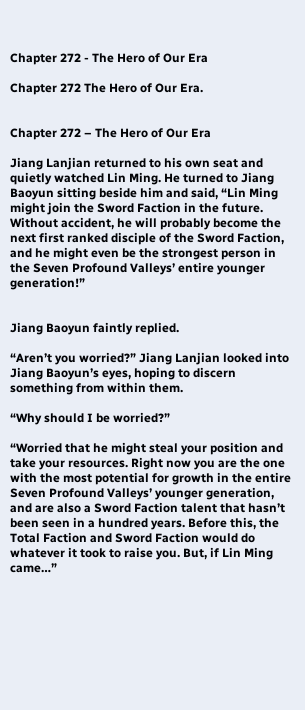Chapter 272 - The Hero of Our Era

Chapter 272 The Hero of Our Era.


Chapter 272 – The Hero of Our Era

Jiang Lanjian returned to his own seat and quietly watched Lin Ming. He turned to Jiang Baoyun sitting beside him and said, “Lin Ming might join the Sword Faction in the future. Without accident, he will probably become the next first ranked disciple of the Sword Faction, and he might even be the strongest person in the Seven Profound Valleys’ entire younger generation!”


Jiang Baoyun faintly replied.

“Aren’t you worried?” Jiang Lanjian looked into Jiang Baoyun’s eyes, hoping to discern something from within them.

“Why should I be worried?”

“Worried that he might steal your position and take your resources. Right now you are the one with the most potential for growth in the entire Seven Profound Valleys’ younger generation, and are also a Sword Faction talent that hasn’t been seen in a hundred years. Before this, the Total Faction and Sword Faction would do whatever it took to raise you. But, if Lin Ming came…”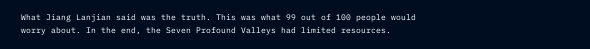What Jiang Lanjian said was the truth. This was what 99 out of 100 people would worry about. In the end, the Seven Profound Valleys had limited resources.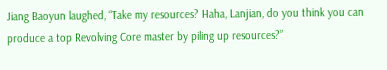Jiang Baoyun laughed, “Take my resources? Haha, Lanjian, do you think you can produce a top Revolving Core master by piling up resources?”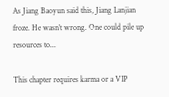As Jiang Baoyun said this, Jiang Lanjian froze. He wasn’t wrong. One could pile up resources to...

This chapter requires karma or a VIP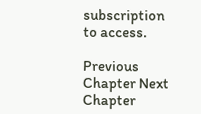subscription to access.

Previous Chapter Next Chapter